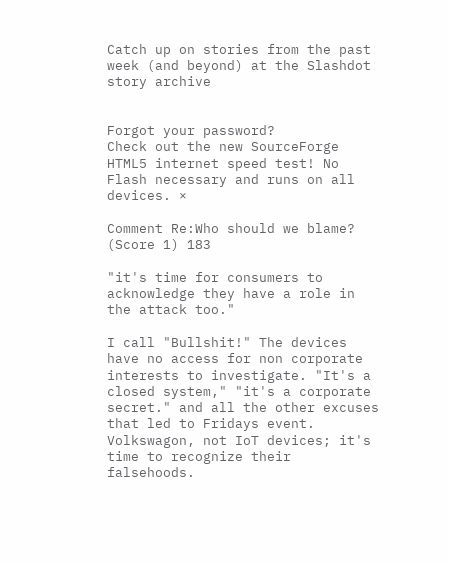Catch up on stories from the past week (and beyond) at the Slashdot story archive


Forgot your password?
Check out the new SourceForge HTML5 internet speed test! No Flash necessary and runs on all devices. ×

Comment Re:Who should we blame? (Score 1) 183

"it's time for consumers to acknowledge they have a role in the attack too."

I call "Bullshit!" The devices have no access for non corporate interests to investigate. "It's a closed system," "it's a corporate secret." and all the other excuses that led to Fridays event. Volkswagon, not IoT devices; it's time to recognize their falsehoods.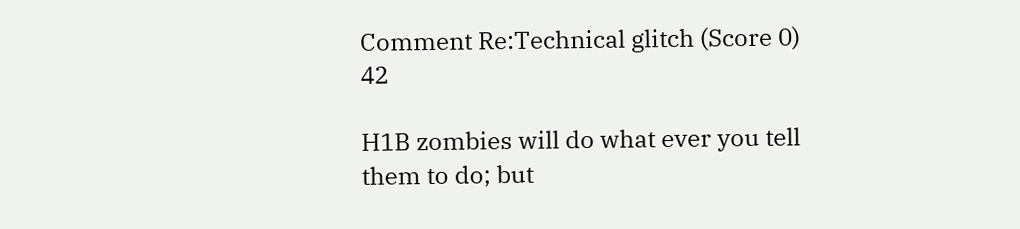Comment Re:Technical glitch (Score 0) 42

H1B zombies will do what ever you tell them to do; but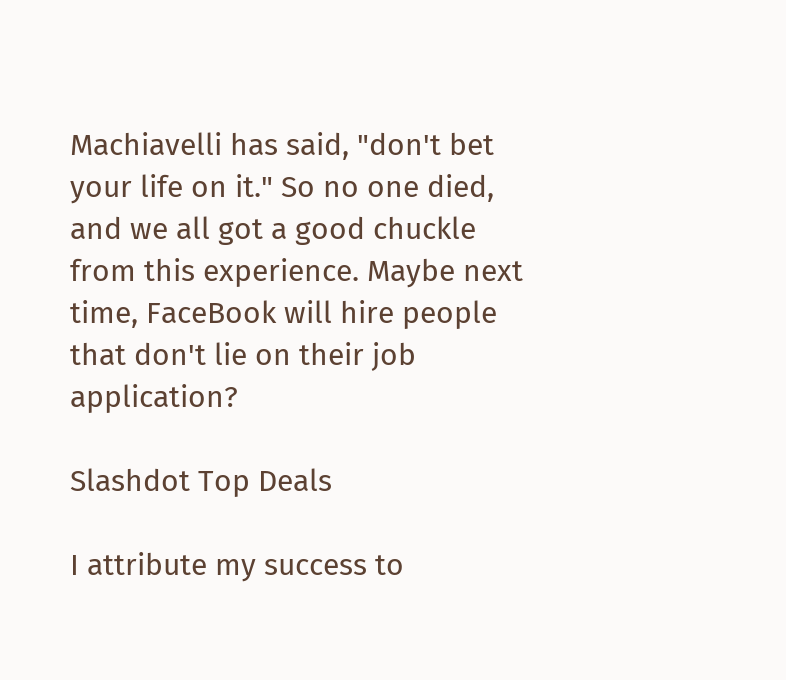Machiavelli has said, "don't bet your life on it." So no one died, and we all got a good chuckle from this experience. Maybe next time, FaceBook will hire people that don't lie on their job application?

Slashdot Top Deals

I attribute my success to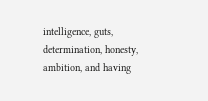intelligence, guts, determination, honesty, ambition, and having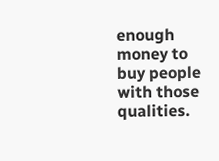enough money to buy people with those qualities.